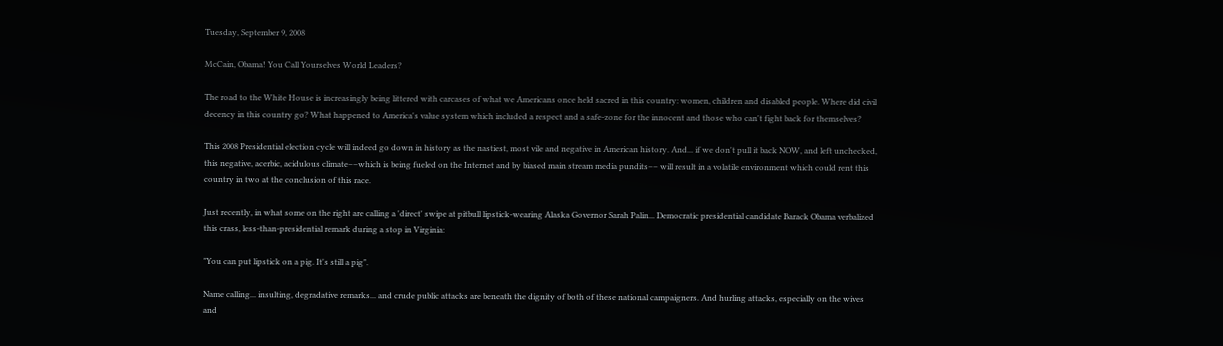Tuesday, September 9, 2008

McCain, Obama! You Call Yourselves World Leaders?

The road to the White House is increasingly being littered with carcases of what we Americans once held sacred in this country: women, children and disabled people. Where did civil decency in this country go? What happened to America's value system which included a respect and a safe-zone for the innocent and those who can't fight back for themselves?

This 2008 Presidential election cycle will indeed go down in history as the nastiest, most vile and negative in American history. And... if we don't pull it back NOW, and left unchecked, this negative, acerbic, acidulous climate––which is being fueled on the Internet and by biased main stream media pundits–– will result in a volatile environment which could rent this country in two at the conclusion of this race.

Just recently, in what some on the right are calling a 'direct' swipe at pitbull lipstick-wearing Alaska Governor Sarah Palin... Democratic presidential candidate Barack Obama verbalized this crass, less-than-presidential remark during a stop in Virginia:

"You can put lipstick on a pig. It's still a pig".

Name calling... insulting, degradative remarks... and crude public attacks are beneath the dignity of both of these national campaigners. And hurling attacks, especially on the wives and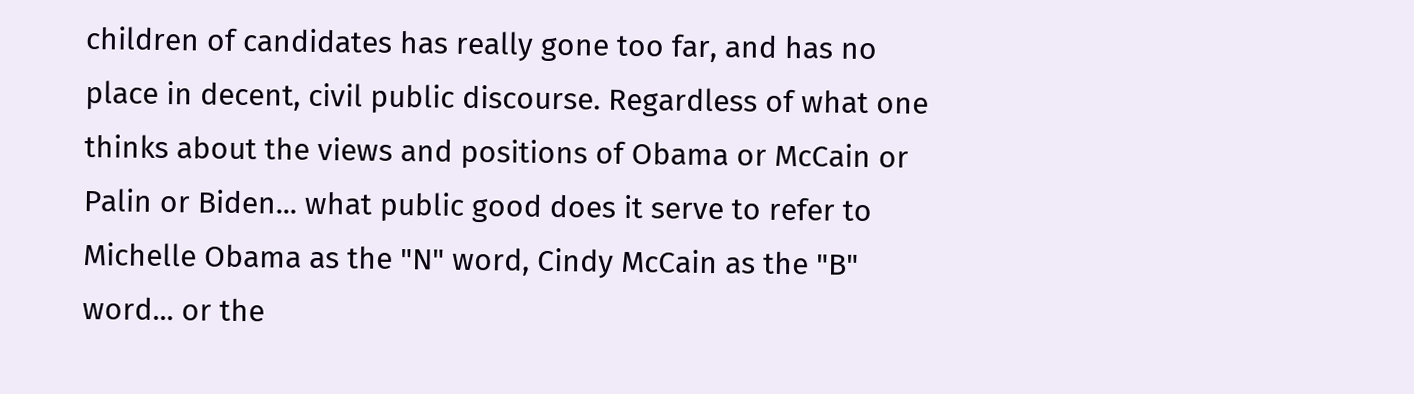children of candidates has really gone too far, and has no place in decent, civil public discourse. Regardless of what one thinks about the views and positions of Obama or McCain or Palin or Biden... what public good does it serve to refer to Michelle Obama as the "N" word, Cindy McCain as the "B" word... or the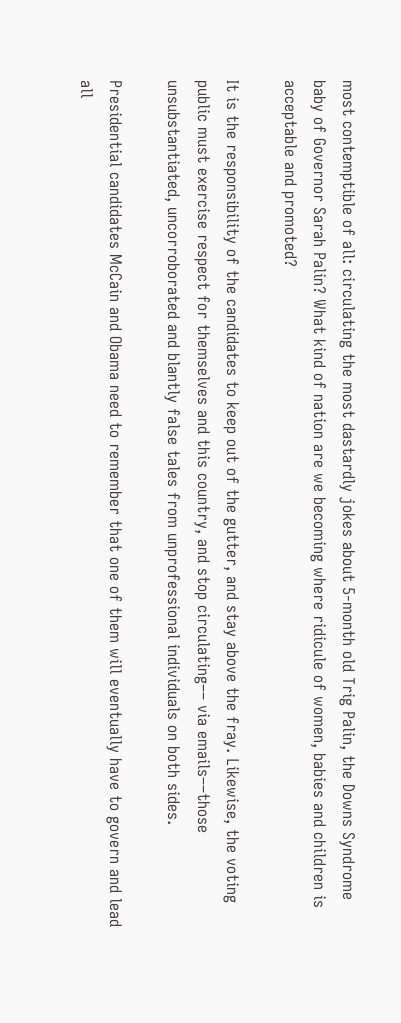most contemptible of all: circulating the most dastardly jokes about 5-month old Trig Palin, the Downs Syndrome baby of Governor Sarah Palin? What kind of nation are we becoming where ridicule of women, babies and children is acceptable and promoted?

It is the responsibility of the candidates to keep out of the gutter, and stay above the fray. Likewise, the voting public must exercise respect for themselves and this country, and stop circulating–– via emails––those unsubstantiated, uncorroborated and blantly false tales from unprofessional individuals on both sides.

Presidential candidates McCain and Obama need to remember that one of them will eventually have to govern and lead all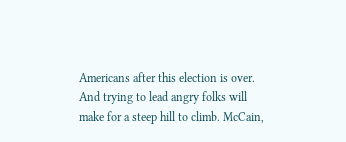Americans after this election is over. And trying to lead angry folks will make for a steep hill to climb. McCain,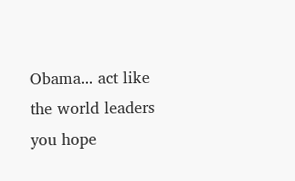Obama... act like the world leaders you hope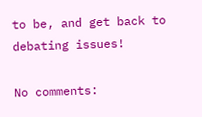to be, and get back to debating issues!

No comments: